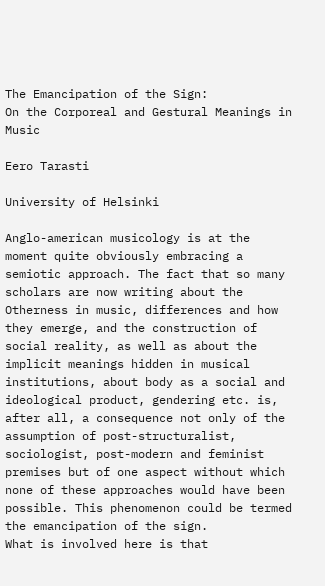The Emancipation of the Sign:
On the Corporeal and Gestural Meanings in Music

Eero Tarasti

University of Helsinki

Anglo-american musicology is at the moment quite obviously embracing a semiotic approach. The fact that so many scholars are now writing about the Otherness in music, differences and how they emerge, and the construction of social reality, as well as about the implicit meanings hidden in musical institutions, about body as a social and ideological product, gendering etc. is, after all, a consequence not only of the assumption of post-structuralist, sociologist, post-modern and feminist premises but of one aspect without which none of these approaches would have been possible. This phenomenon could be termed the emancipation of the sign.
What is involved here is that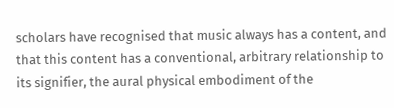scholars have recognised that music always has a content, and that this content has a conventional, arbitrary relationship to its signifier, the aural physical embodiment of the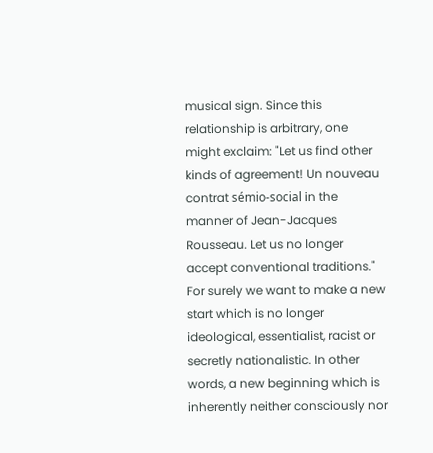musical sign. Since this relationship is arbitrary, one might exclaim: "Let us find other kinds of agreement! Un nouveau contrat sémio-social in the manner of Jean-Jacques Rousseau. Let us no longer accept conventional traditions." For surely we want to make a new start which is no longer ideological, essentialist, racist or secretly nationalistic. In other words, a new beginning which is inherently neither consciously nor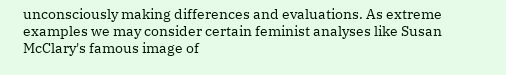unconsciously making differences and evaluations. As extreme examples we may consider certain feminist analyses like Susan McClary's famous image of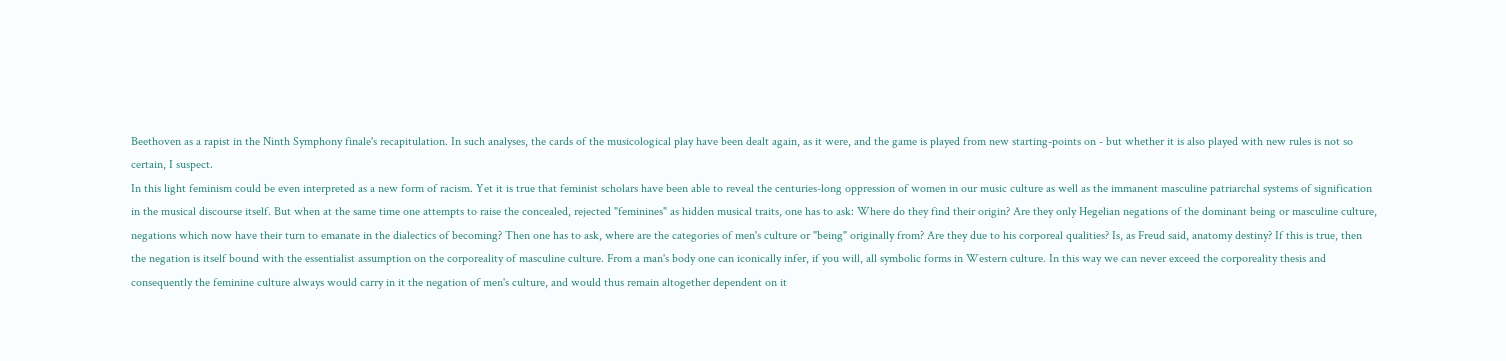Beethoven as a rapist in the Ninth Symphony finale's recapitulation. In such analyses, the cards of the musicological play have been dealt again, as it were, and the game is played from new starting-points on - but whether it is also played with new rules is not so certain, I suspect.
In this light feminism could be even interpreted as a new form of racism. Yet it is true that feminist scholars have been able to reveal the centuries-long oppression of women in our music culture as well as the immanent masculine patriarchal systems of signification in the musical discourse itself. But when at the same time one attempts to raise the concealed, rejected "feminines" as hidden musical traits, one has to ask: Where do they find their origin? Are they only Hegelian negations of the dominant being or masculine culture, negations which now have their turn to emanate in the dialectics of becoming? Then one has to ask, where are the categories of men's culture or "being" originally from? Are they due to his corporeal qualities? Is, as Freud said, anatomy destiny? If this is true, then the negation is itself bound with the essentialist assumption on the corporeality of masculine culture. From a man's body one can iconically infer, if you will, all symbolic forms in Western culture. In this way we can never exceed the corporeality thesis and consequently the feminine culture always would carry in it the negation of men's culture, and would thus remain altogether dependent on it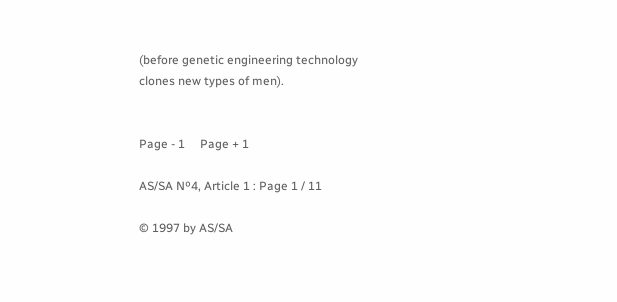(before genetic engineering technology clones new types of men).


Page - 1     Page + 1

AS/SA Nº4, Article 1 : Page 1 / 11

© 1997 by AS/SA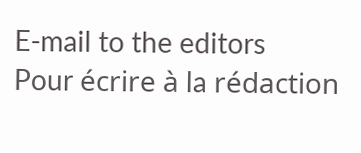E-mail to the editors
Pour écrire à la rédaction